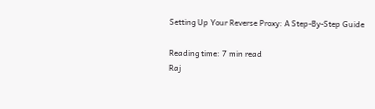Setting Up Your Reverse Proxy: A Step-By-Step Guide

Reading time: 7 min read
Raj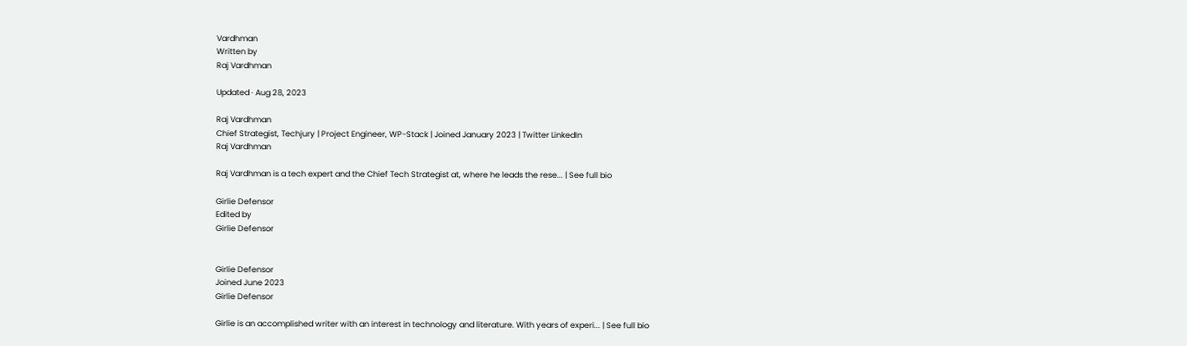Vardhman
Written by
Raj Vardhman

Updated · Aug 28, 2023

Raj Vardhman
Chief Strategist, Techjury | Project Engineer, WP-Stack | Joined January 2023 | Twitter LinkedIn
Raj Vardhman

Raj Vardhman is a tech expert and the Chief Tech Strategist at, where he leads the rese... | See full bio

Girlie Defensor
Edited by
Girlie Defensor


Girlie Defensor
Joined June 2023
Girlie Defensor

Girlie is an accomplished writer with an interest in technology and literature. With years of experi... | See full bio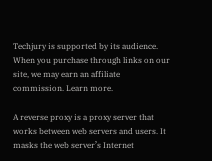Techjury is supported by its audience. When you purchase through links on our site, we may earn an affiliate commission. Learn more.

A reverse proxy is a proxy server that works between web servers and users. It masks the web server’s Internet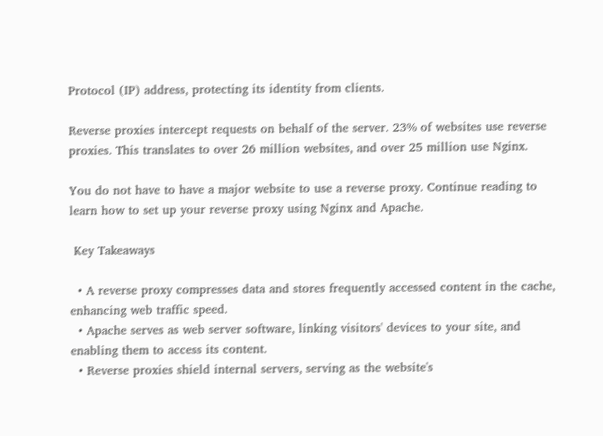Protocol (IP) address, protecting its identity from clients.

Reverse proxies intercept requests on behalf of the server. 23% of websites use reverse proxies. This translates to over 26 million websites, and over 25 million use Nginx.

You do not have to have a major website to use a reverse proxy. Continue reading to learn how to set up your reverse proxy using Nginx and Apache.

 Key Takeaways

  • A reverse proxy compresses data and stores frequently accessed content in the cache, enhancing web traffic speed.
  • Apache serves as web server software, linking visitors' devices to your site, and enabling them to access its content.
  • Reverse proxies shield internal servers, serving as the website's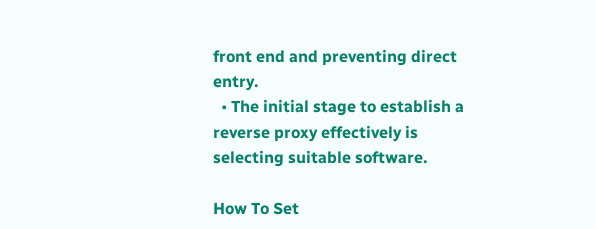front end and preventing direct entry.
  • The initial stage to establish a reverse proxy effectively is selecting suitable software.

How To Set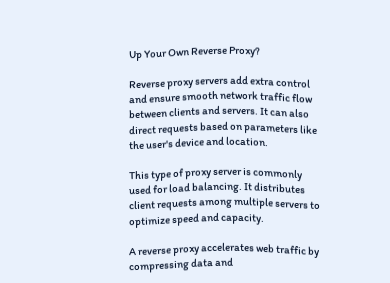Up Your Own Reverse Proxy?

Reverse proxy servers add extra control and ensure smooth network traffic flow between clients and servers. It can also direct requests based on parameters like the user's device and location.

This type of proxy server is commonly used for load balancing. It distributes client requests among multiple servers to optimize speed and capacity.

A reverse proxy accelerates web traffic by compressing data and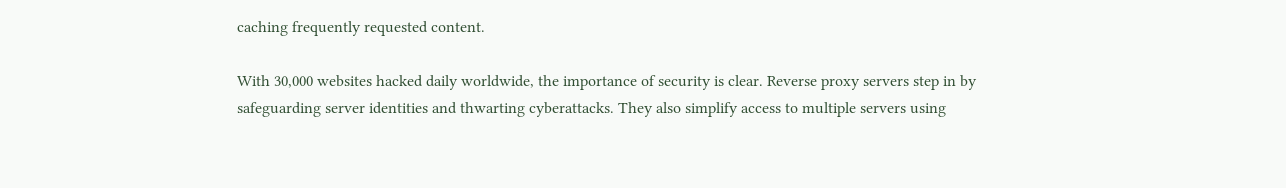caching frequently requested content.

With 30,000 websites hacked daily worldwide, the importance of security is clear. Reverse proxy servers step in by safeguarding server identities and thwarting cyberattacks. They also simplify access to multiple servers using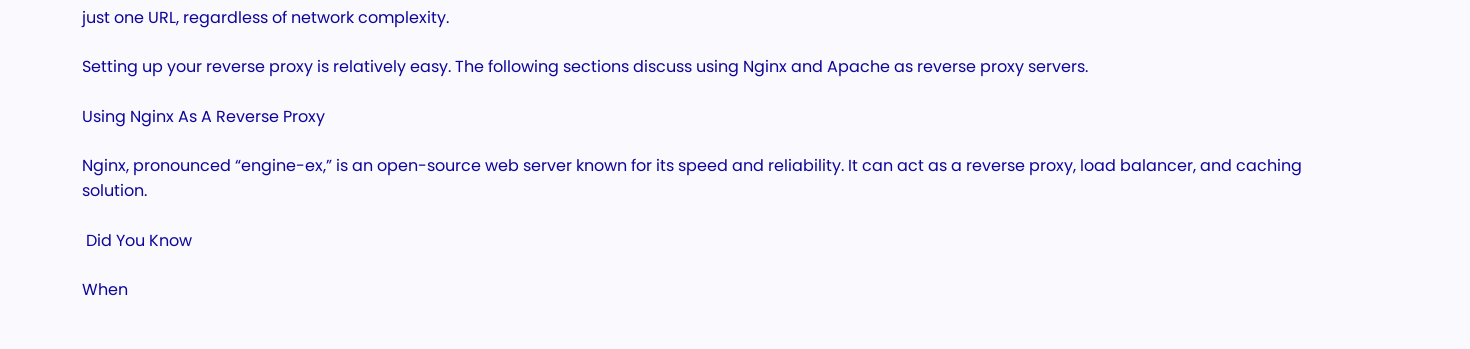just one URL, regardless of network complexity.

Setting up your reverse proxy is relatively easy. The following sections discuss using Nginx and Apache as reverse proxy servers.

Using Nginx As A Reverse Proxy

Nginx, pronounced “engine-ex,” is an open-source web server known for its speed and reliability. It can act as a reverse proxy, load balancer, and caching solution.

 Did You Know

When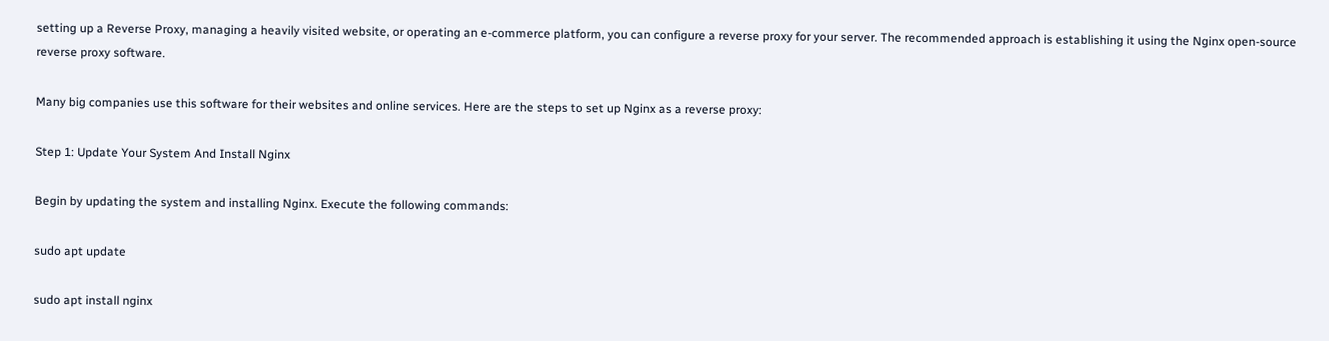setting up a Reverse Proxy, managing a heavily visited website, or operating an e-commerce platform, you can configure a reverse proxy for your server. The recommended approach is establishing it using the Nginx open-source reverse proxy software.

Many big companies use this software for their websites and online services. Here are the steps to set up Nginx as a reverse proxy:

Step 1: Update Your System And Install Nginx

Begin by updating the system and installing Nginx. Execute the following commands:

sudo apt update

sudo apt install nginx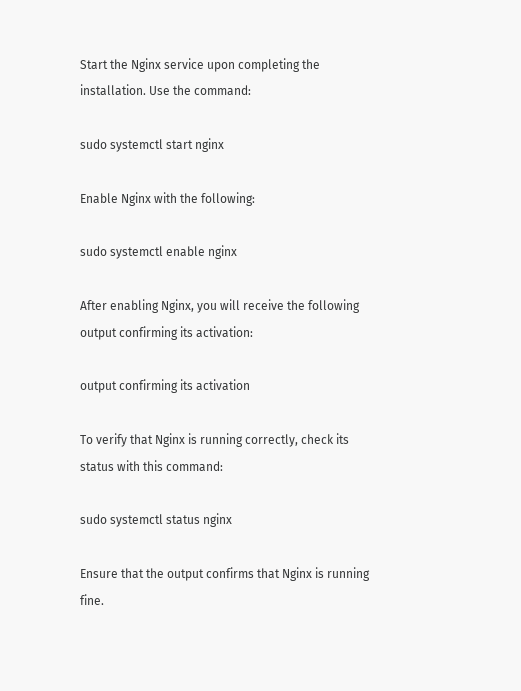Start the Nginx service upon completing the installation. Use the command:

sudo systemctl start nginx

Enable Nginx with the following:

sudo systemctl enable nginx

After enabling Nginx, you will receive the following output confirming its activation:

output confirming its activation

To verify that Nginx is running correctly, check its status with this command:

sudo systemctl status nginx

Ensure that the output confirms that Nginx is running fine.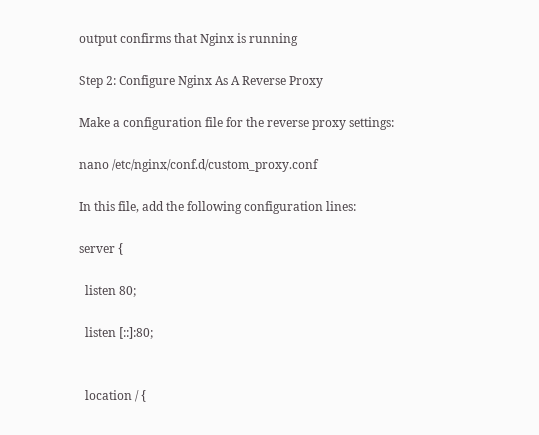output confirms that Nginx is running

Step 2: Configure Nginx As A Reverse Proxy

Make a configuration file for the reverse proxy settings:

nano /etc/nginx/conf.d/custom_proxy.conf

In this file, add the following configuration lines:

server {

  listen 80;

  listen [::]:80;


  location / {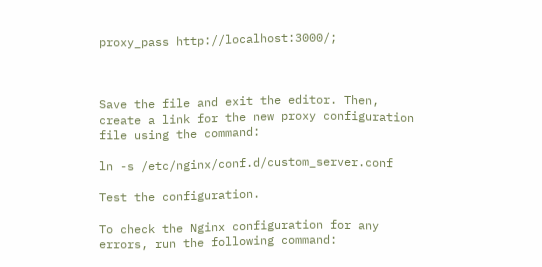proxy_pass http://localhost:3000/;



Save the file and exit the editor. Then, create a link for the new proxy configuration file using the command:

ln -s /etc/nginx/conf.d/custom_server.conf

Test the configuration.

To check the Nginx configuration for any errors, run the following command: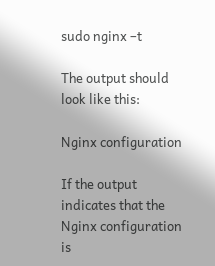sudo nginx –t

The output should look like this:

Nginx configuration

If the output indicates that the Nginx configuration is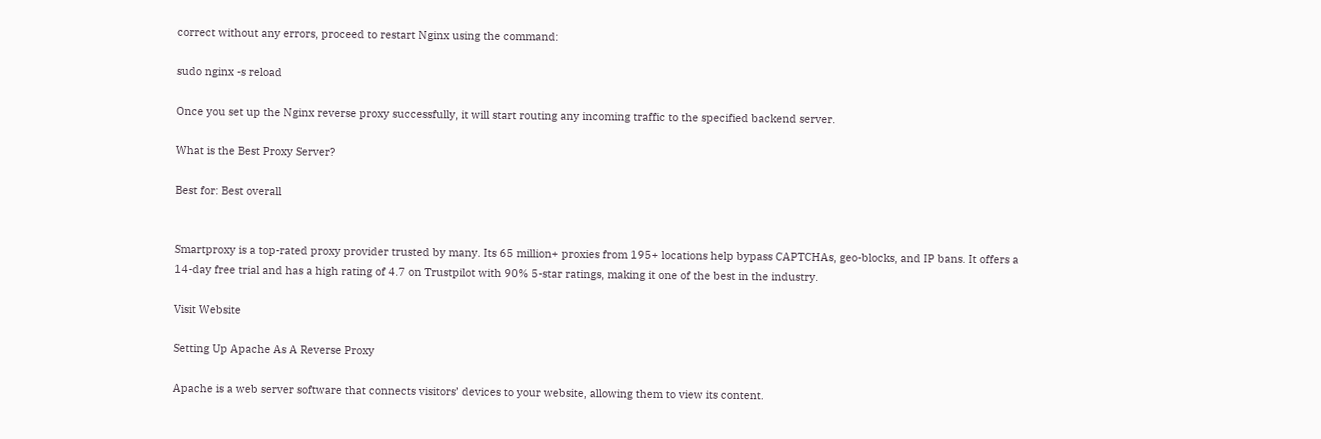correct without any errors, proceed to restart Nginx using the command:

sudo nginx -s reload

Once you set up the Nginx reverse proxy successfully, it will start routing any incoming traffic to the specified backend server.

What is the Best Proxy Server?

Best for: Best overall


Smartproxy is a top-rated proxy provider trusted by many. Its 65 million+ proxies from 195+ locations help bypass CAPTCHAs, geo-blocks, and IP bans. It offers a 14-day free trial and has a high rating of 4.7 on Trustpilot with 90% 5-star ratings, making it one of the best in the industry.

Visit Website

Setting Up Apache As A Reverse Proxy

Apache is a web server software that connects visitors’ devices to your website, allowing them to view its content.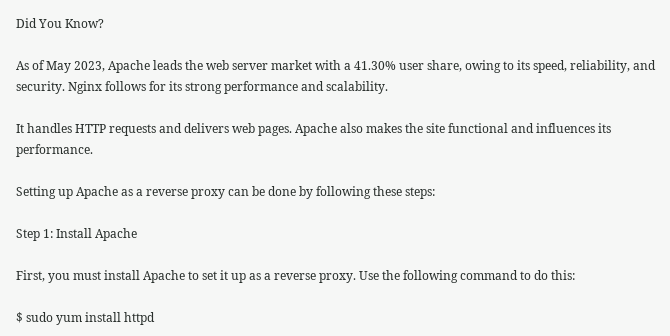Did You Know?

As of May 2023, Apache leads the web server market with a 41.30% user share, owing to its speed, reliability, and security. Nginx follows for its strong performance and scalability.

It handles HTTP requests and delivers web pages. Apache also makes the site functional and influences its performance.

Setting up Apache as a reverse proxy can be done by following these steps:

Step 1: Install Apache

First, you must install Apache to set it up as a reverse proxy. Use the following command to do this:

$ sudo yum install httpd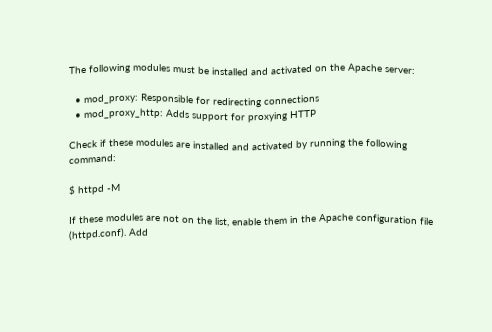The following modules must be installed and activated on the Apache server:

  • mod_proxy: Responsible for redirecting connections
  • mod_proxy_http: Adds support for proxying HTTP

Check if these modules are installed and activated by running the following command:

$ httpd -M

If these modules are not on the list, enable them in the Apache configuration file (httpd.conf). Add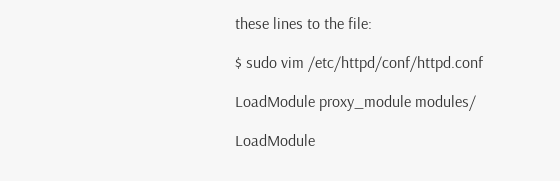these lines to the file:

$ sudo vim /etc/httpd/conf/httpd.conf

LoadModule proxy_module modules/

LoadModule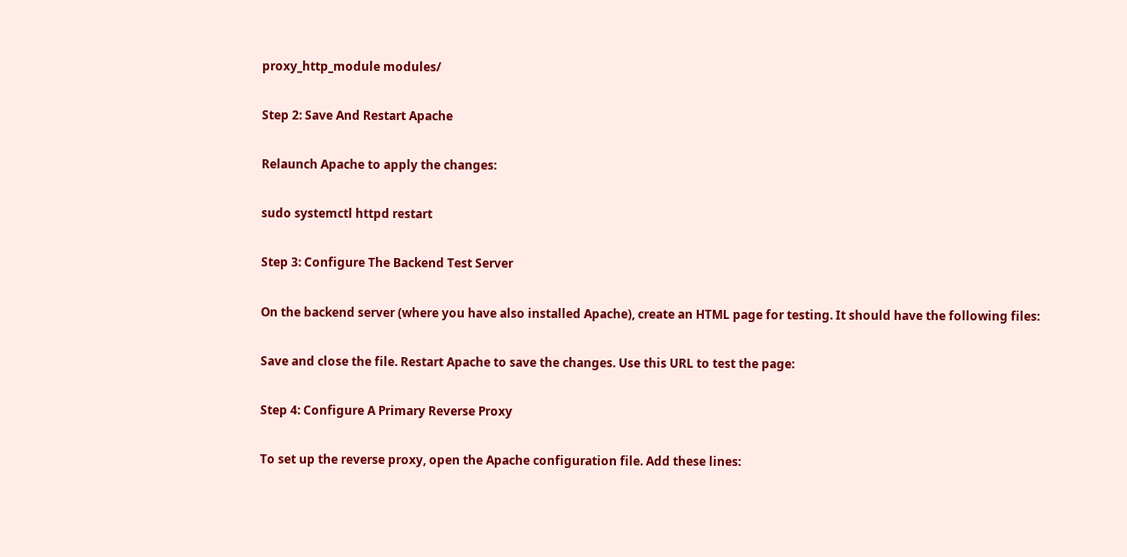proxy_http_module modules/

Step 2: Save And Restart Apache

Relaunch Apache to apply the changes:

sudo systemctl httpd restart

Step 3: Configure The Backend Test Server

On the backend server (where you have also installed Apache), create an HTML page for testing. It should have the following files:

Save and close the file. Restart Apache to save the changes. Use this URL to test the page:

Step 4: Configure A Primary Reverse Proxy

To set up the reverse proxy, open the Apache configuration file. Add these lines: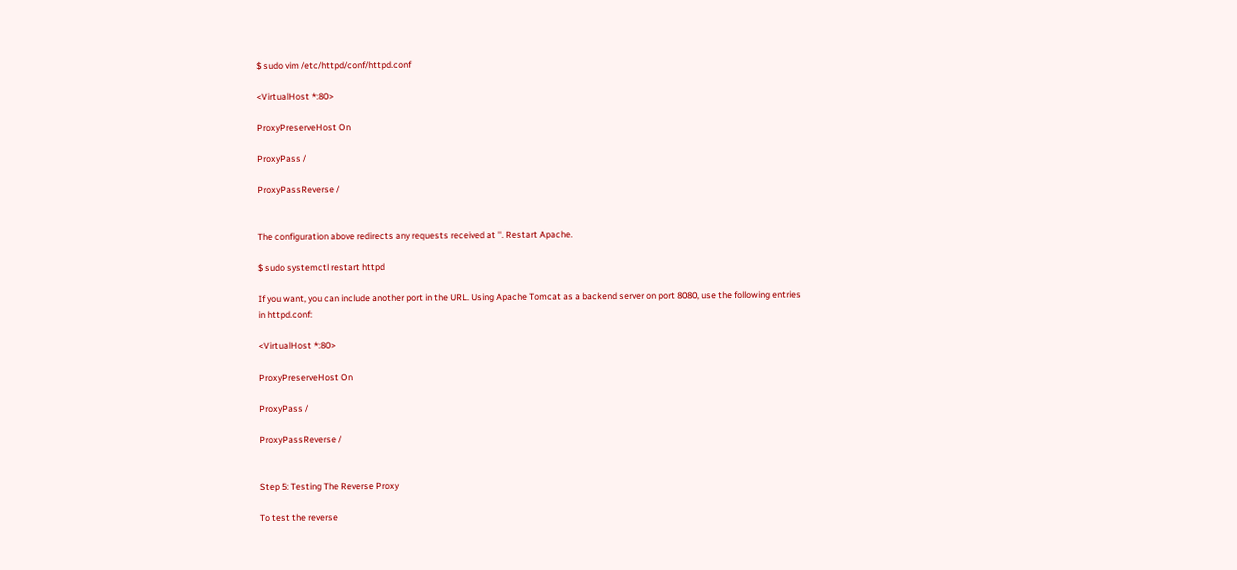$ sudo vim /etc/httpd/conf/httpd.conf

<VirtualHost *:80>

ProxyPreserveHost On

ProxyPass /

ProxyPassReverse /


The configuration above redirects any requests received at ''. Restart Apache.

$ sudo systemctl restart httpd

If you want, you can include another port in the URL. Using Apache Tomcat as a backend server on port 8080, use the following entries in httpd.conf:

<VirtualHost *:80>

ProxyPreserveHost On

ProxyPass /

ProxyPassReverse /


Step 5: Testing The Reverse Proxy

To test the reverse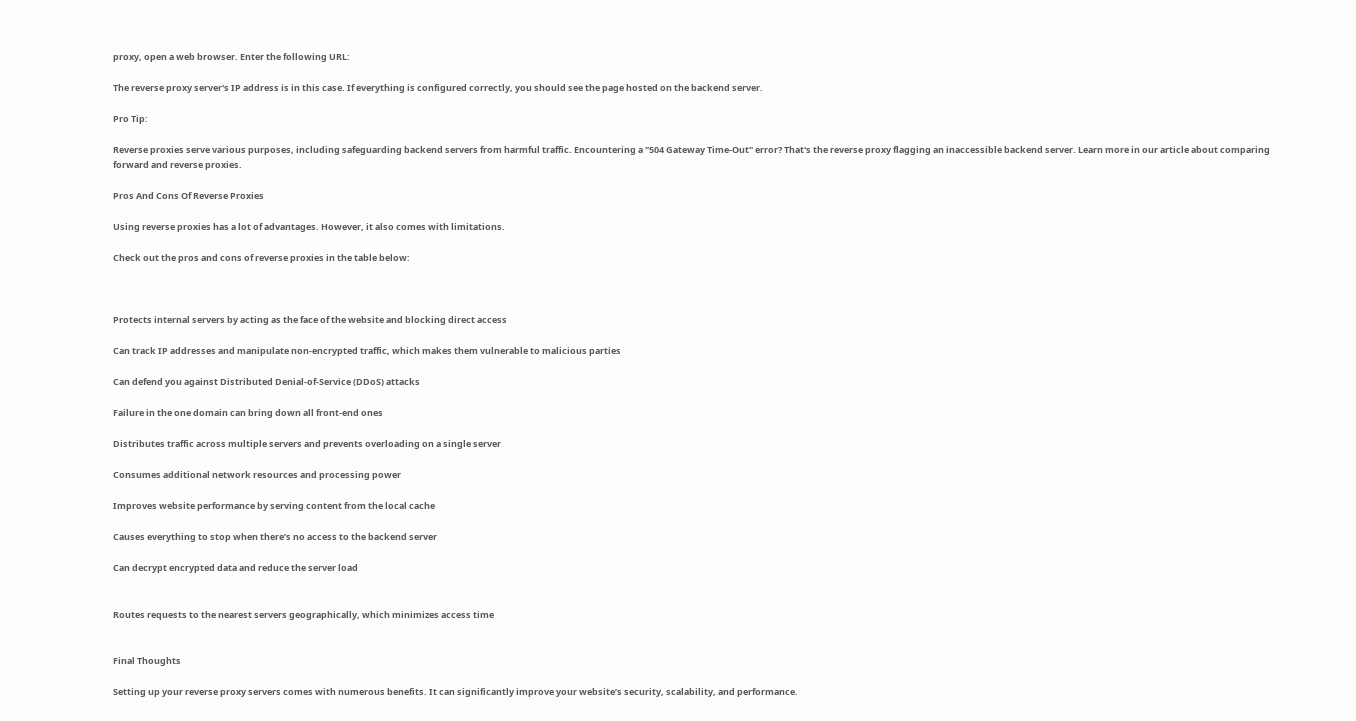proxy, open a web browser. Enter the following URL:

The reverse proxy server's IP address is in this case. If everything is configured correctly, you should see the page hosted on the backend server.

Pro Tip:

Reverse proxies serve various purposes, including safeguarding backend servers from harmful traffic. Encountering a "504 Gateway Time-Out" error? That's the reverse proxy flagging an inaccessible backend server. Learn more in our article about comparing forward and reverse proxies.

Pros And Cons Of Reverse Proxies

Using reverse proxies has a lot of advantages. However, it also comes with limitations.

Check out the pros and cons of reverse proxies in the table below:



Protects internal servers by acting as the face of the website and blocking direct access

Can track IP addresses and manipulate non-encrypted traffic, which makes them vulnerable to malicious parties

Can defend you against Distributed Denial-of-Service (DDoS) attacks

Failure in the one domain can bring down all front-end ones

Distributes traffic across multiple servers and prevents overloading on a single server

Consumes additional network resources and processing power

Improves website performance by serving content from the local cache

Causes everything to stop when there’s no access to the backend server

Can decrypt encrypted data and reduce the server load


Routes requests to the nearest servers geographically, which minimizes access time


Final Thoughts

Setting up your reverse proxy servers comes with numerous benefits. It can significantly improve your website’s security, scalability, and performance.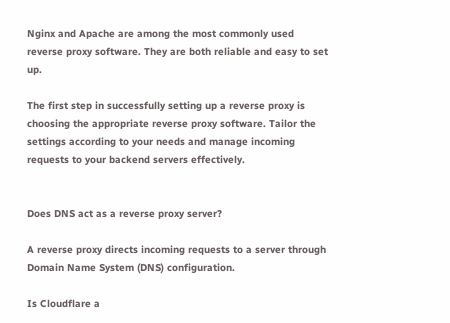Nginx and Apache are among the most commonly used reverse proxy software. They are both reliable and easy to set up.

The first step in successfully setting up a reverse proxy is choosing the appropriate reverse proxy software. Tailor the settings according to your needs and manage incoming requests to your backend servers effectively.


Does DNS act as a reverse proxy server?

A reverse proxy directs incoming requests to a server through Domain Name System (DNS) configuration.

Is Cloudflare a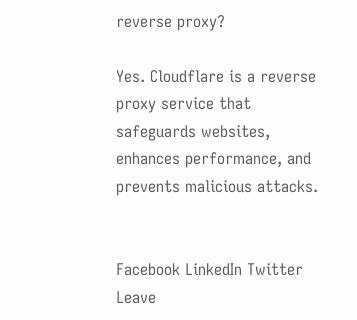reverse proxy?

Yes. Cloudflare is a reverse proxy service that safeguards websites, enhances performance, and prevents malicious attacks.


Facebook LinkedIn Twitter
Leave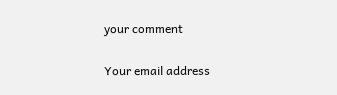your comment

Your email address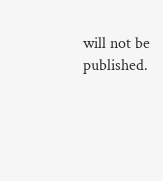will not be published.